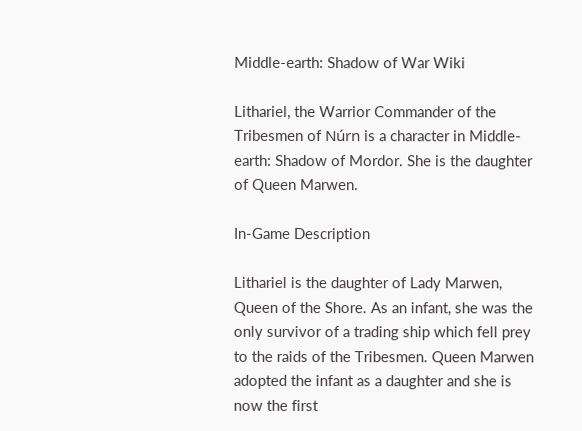Middle-earth: Shadow of War Wiki

Lithariel, the Warrior Commander of the Tribesmen of Núrn is a character in Middle-earth: Shadow of Mordor. She is the daughter of Queen Marwen.

In-Game Description

Lithariel is the daughter of Lady Marwen, Queen of the Shore. As an infant, she was the only survivor of a trading ship which fell prey to the raids of the Tribesmen. Queen Marwen adopted the infant as a daughter and she is now the first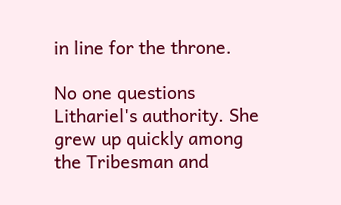in line for the throne.

No one questions Lithariel's authority. She grew up quickly among the Tribesman and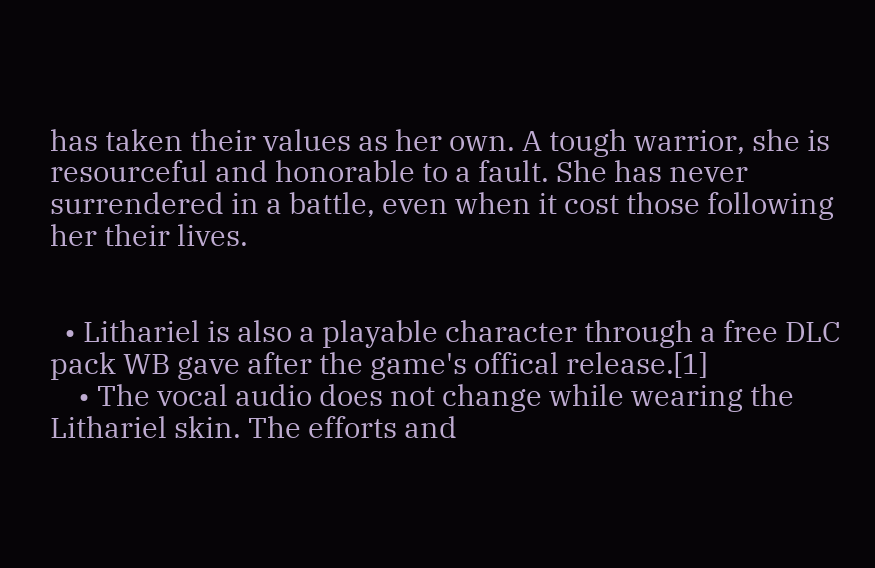has taken their values as her own. A tough warrior, she is resourceful and honorable to a fault. She has never surrendered in a battle, even when it cost those following her their lives.


  • Lithariel is also a playable character through a free DLC pack WB gave after the game's offical release.[1]
    • The vocal audio does not change while wearing the Lithariel skin. The efforts and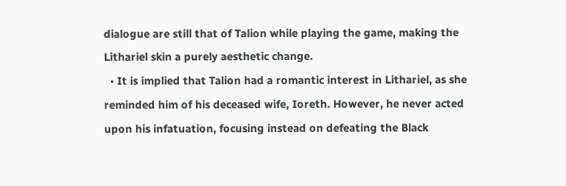dialogue are still that of Talion while playing the game, making the Lithariel skin a purely aesthetic change.
  • It is implied that Talion had a romantic interest in Lithariel, as she reminded him of his deceased wife, Ioreth. However, he never acted upon his infatuation, focusing instead on defeating the Black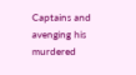Captains and avenging his murdered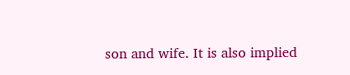son and wife. It is also implied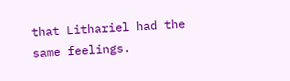that Lithariel had the same feelings.